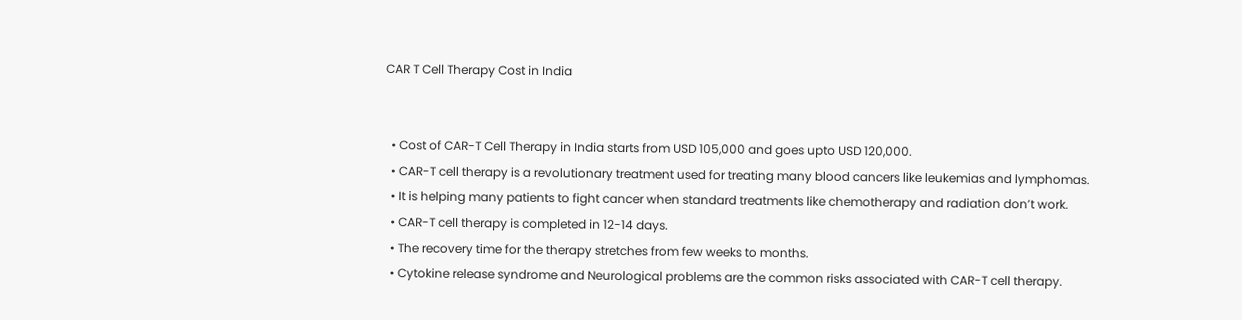CAR T Cell Therapy Cost in India


  • Cost of CAR-T Cell Therapy in India starts from USD 105,000 and goes upto USD 120,000.
  • CAR-T cell therapy is a revolutionary treatment used for treating many blood cancers like leukemias and lymphomas.
  • It is helping many patients to fight cancer when standard treatments like chemotherapy and radiation don’t work.
  • CAR-T cell therapy is completed in 12-14 days.
  • The recovery time for the therapy stretches from few weeks to months.
  • Cytokine release syndrome and Neurological problems are the common risks associated with CAR-T cell therapy.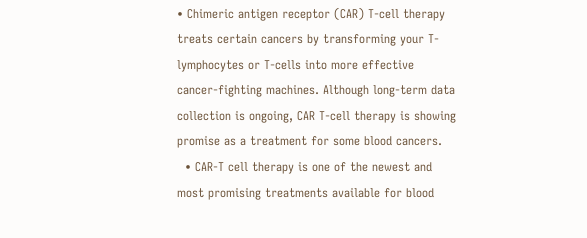• Chimeric antigen receptor (CAR) T-cell therapy treats certain cancers by transforming your T-lymphocytes or T-cells into more effective cancer-fighting machines. Although long-term data collection is ongoing, CAR T-cell therapy is showing promise as a treatment for some blood cancers.
  • CAR-T cell therapy is one of the newest and most promising treatments available for blood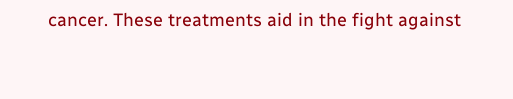cancer. These treatments aid in the fight against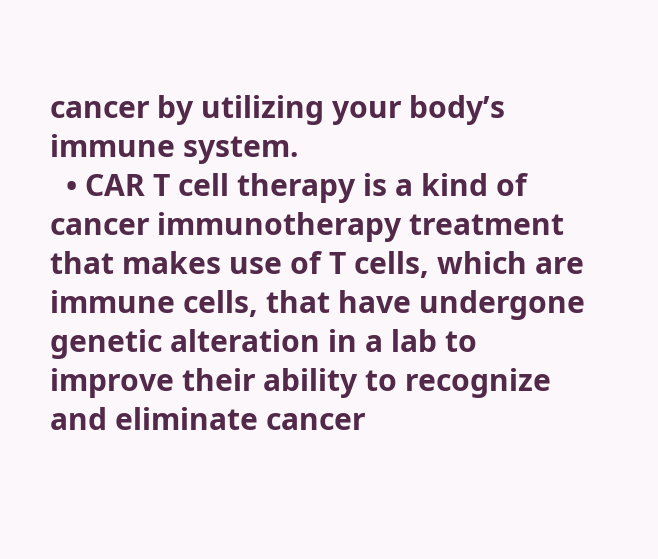cancer by utilizing your body’s immune system.
  • CAR T cell therapy is a kind of cancer immunotherapy treatment that makes use of T cells, which are immune cells, that have undergone genetic alteration in a lab to improve their ability to recognize and eliminate cancer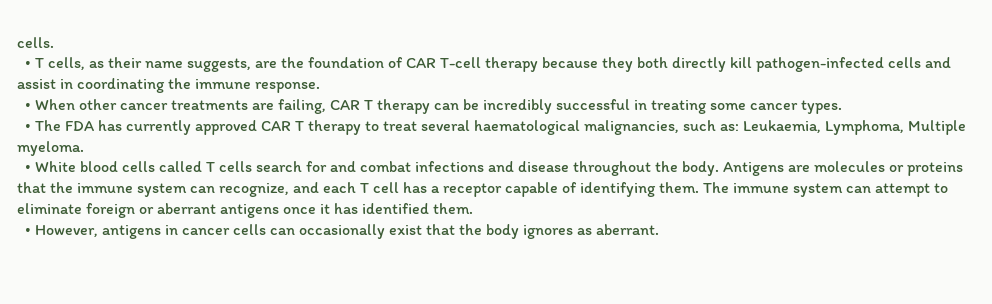cells.
  • T cells, as their name suggests, are the foundation of CAR T-cell therapy because they both directly kill pathogen-infected cells and assist in coordinating the immune response.
  • When other cancer treatments are failing, CAR T therapy can be incredibly successful in treating some cancer types.
  • The FDA has currently approved CAR T therapy to treat several haematological malignancies, such as: Leukaemia, Lymphoma, Multiple myeloma.
  • White blood cells called T cells search for and combat infections and disease throughout the body. Antigens are molecules or proteins that the immune system can recognize, and each T cell has a receptor capable of identifying them. The immune system can attempt to eliminate foreign or aberrant antigens once it has identified them.
  • However, antigens in cancer cells can occasionally exist that the body ignores as aberrant.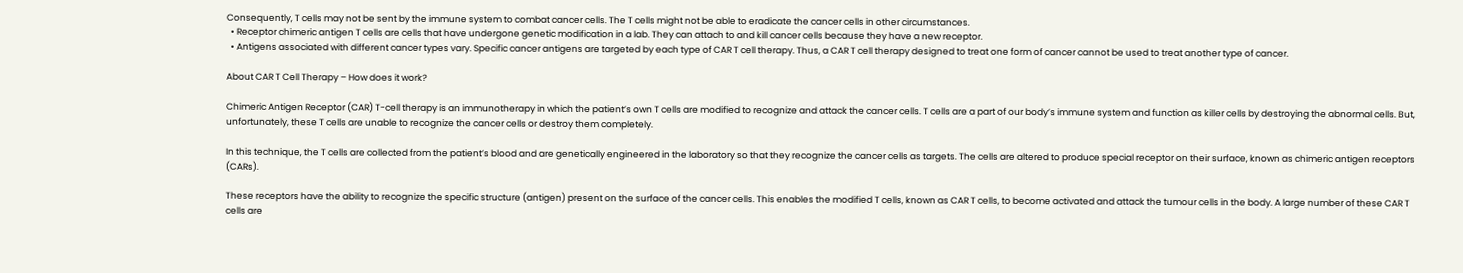Consequently, T cells may not be sent by the immune system to combat cancer cells. The T cells might not be able to eradicate the cancer cells in other circumstances.
  • Receptor chimeric antigen T cells are cells that have undergone genetic modification in a lab. They can attach to and kill cancer cells because they have a new receptor.
  • Antigens associated with different cancer types vary. Specific cancer antigens are targeted by each type of CAR T cell therapy. Thus, a CAR T cell therapy designed to treat one form of cancer cannot be used to treat another type of cancer.

About CAR T Cell Therapy – How does it work?

Chimeric Antigen Receptor (CAR) T-cell therapy is an immunotherapy in which the patient’s own T cells are modified to recognize and attack the cancer cells. T cells are a part of our body’s immune system and function as killer cells by destroying the abnormal cells. But, unfortunately, these T cells are unable to recognize the cancer cells or destroy them completely.

In this technique, the T cells are collected from the patient’s blood and are genetically engineered in the laboratory so that they recognize the cancer cells as targets. The cells are altered to produce special receptor on their surface, known as chimeric antigen receptors (CARs).

These receptors have the ability to recognize the specific structure (antigen) present on the surface of the cancer cells. This enables the modified T cells, known as CAR T cells, to become activated and attack the tumour cells in the body. A large number of these CAR T cells are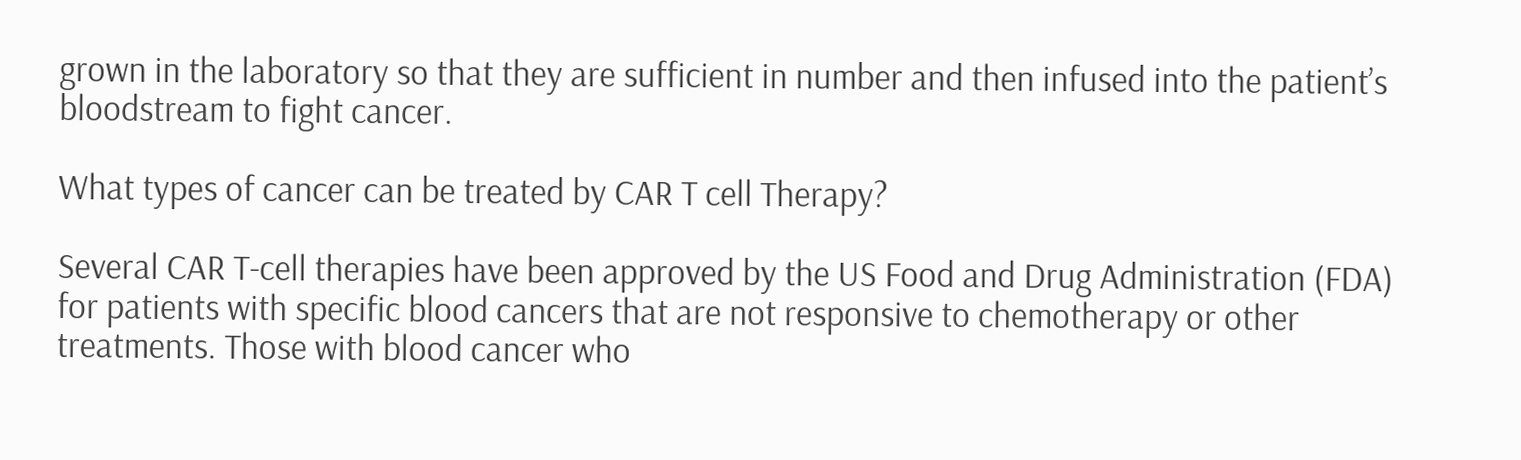grown in the laboratory so that they are sufficient in number and then infused into the patient’s bloodstream to fight cancer.

What types of cancer can be treated by CAR T cell Therapy?

Several CAR T-cell therapies have been approved by the US Food and Drug Administration (FDA) for patients with specific blood cancers that are not responsive to chemotherapy or other treatments. Those with blood cancer who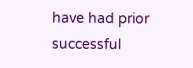have had prior successful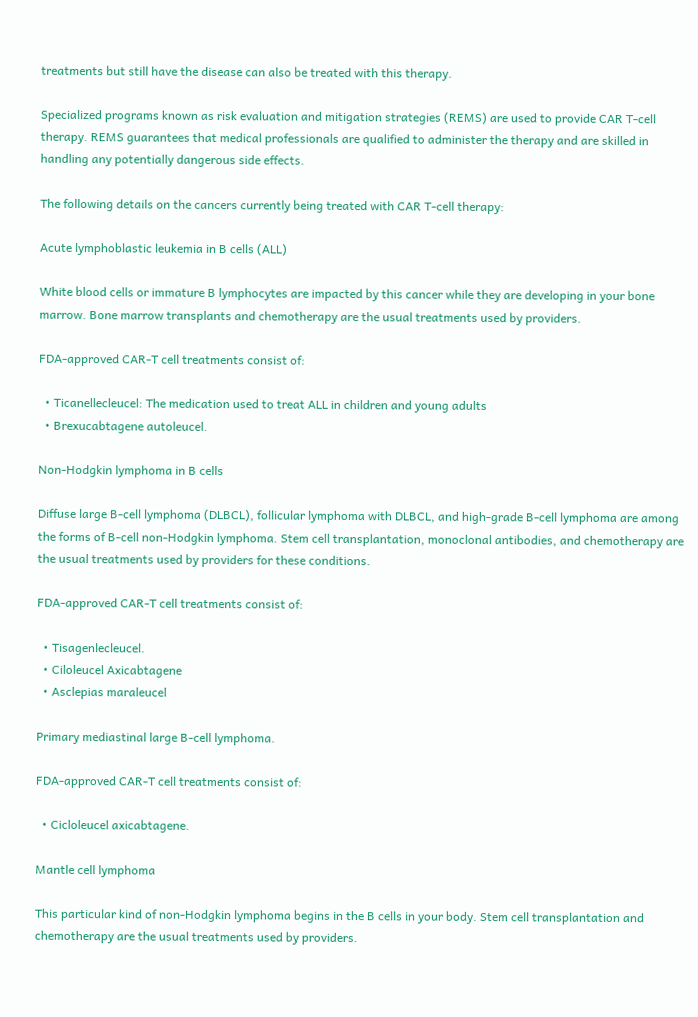treatments but still have the disease can also be treated with this therapy.

Specialized programs known as risk evaluation and mitigation strategies (REMS) are used to provide CAR T-cell therapy. REMS guarantees that medical professionals are qualified to administer the therapy and are skilled in handling any potentially dangerous side effects.

The following details on the cancers currently being treated with CAR T-cell therapy:

Acute lymphoblastic leukemia in B cells (ALL)

White blood cells or immature B lymphocytes are impacted by this cancer while they are developing in your bone marrow. Bone marrow transplants and chemotherapy are the usual treatments used by providers.

FDA-approved CAR-T cell treatments consist of:

  • Ticanellecleucel: The medication used to treat ALL in children and young adults
  • Brexucabtagene autoleucel.

Non-Hodgkin lymphoma in B cells

Diffuse large B-cell lymphoma (DLBCL), follicular lymphoma with DLBCL, and high-grade B-cell lymphoma are among the forms of B-cell non-Hodgkin lymphoma. Stem cell transplantation, monoclonal antibodies, and chemotherapy are the usual treatments used by providers for these conditions.

FDA-approved CAR-T cell treatments consist of:

  • Tisagenlecleucel.
  • Ciloleucel Axicabtagene
  • Asclepias maraleucel

Primary mediastinal large B-cell lymphoma.

FDA-approved CAR-T cell treatments consist of:

  • Cicloleucel axicabtagene.

Mantle cell lymphoma

This particular kind of non-Hodgkin lymphoma begins in the B cells in your body. Stem cell transplantation and chemotherapy are the usual treatments used by providers.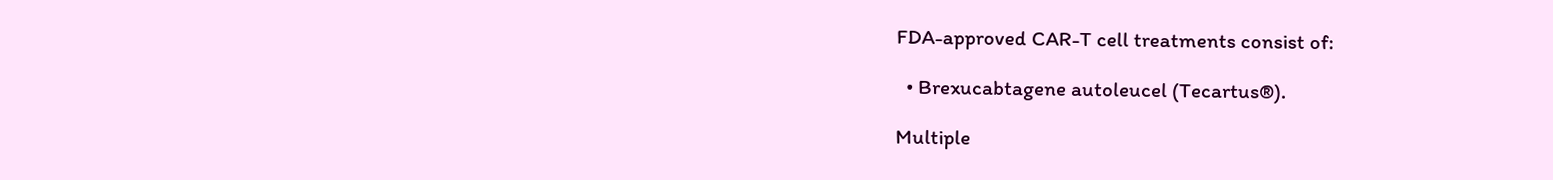FDA-approved CAR-T cell treatments consist of:

  • Brexucabtagene autoleucel (Tecartus®).

Multiple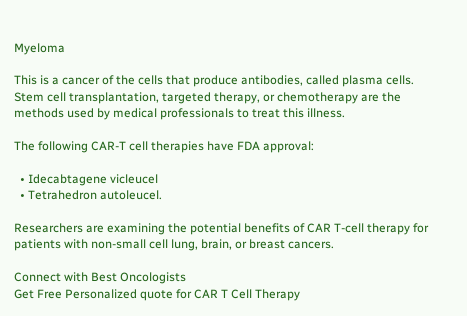Myeloma

This is a cancer of the cells that produce antibodies, called plasma cells. Stem cell transplantation, targeted therapy, or chemotherapy are the methods used by medical professionals to treat this illness.

The following CAR-T cell therapies have FDA approval:

  • Idecabtagene vicleucel
  • Tetrahedron autoleucel.

Researchers are examining the potential benefits of CAR T-cell therapy for patients with non-small cell lung, brain, or breast cancers.

Connect with Best Oncologists
Get Free Personalized quote for CAR T Cell Therapy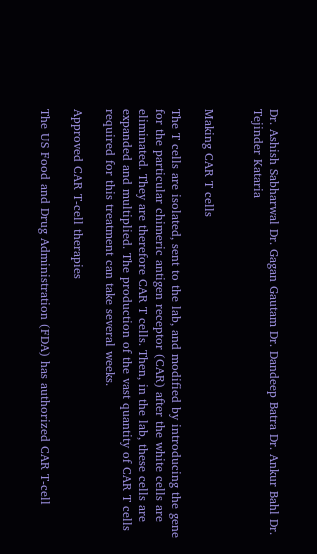Dr. Ashish Sabharwal Dr. Gagan Gautam Dr. Dandeep Batra Dr. Ankur Bahl Dr. Tejinder Kataria


Making CAR T cells

The T cells are isolated, sent to the lab, and modified by introducing the gene for the particular chimeric antigen receptor (CAR) after the white cells are eliminated. They are therefore CAR T cells. Then, in the lab, these cells are expanded and multiplied. The production of the vast quantity of CAR T cells required for this treatment can take several weeks.

Approved CAR T-cell therapies

The US Food and Drug Administration (FDA) has authorized CAR T-cell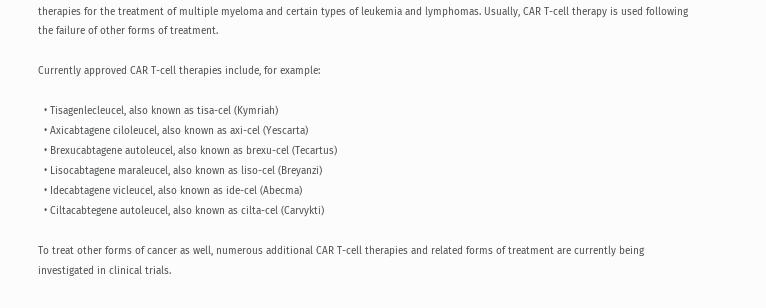therapies for the treatment of multiple myeloma and certain types of leukemia and lymphomas. Usually, CAR T-cell therapy is used following the failure of other forms of treatment.

Currently approved CAR T-cell therapies include, for example:

  • Tisagenlecleucel, also known as tisa-cel (Kymriah)
  • Axicabtagene ciloleucel, also known as axi-cel (Yescarta)
  • Brexucabtagene autoleucel, also known as brexu-cel (Tecartus)
  • Lisocabtagene maraleucel, also known as liso-cel (Breyanzi)
  • Idecabtagene vicleucel, also known as ide-cel (Abecma)
  • Ciltacabtegene autoleucel, also known as cilta-cel (Carvykti)

To treat other forms of cancer as well, numerous additional CAR T-cell therapies and related forms of treatment are currently being investigated in clinical trials.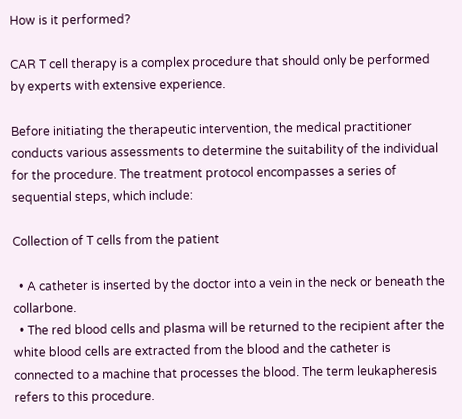How is it performed?

CAR T cell therapy is a complex procedure that should only be performed by experts with extensive experience.

Before initiating the therapeutic intervention, the medical practitioner conducts various assessments to determine the suitability of the individual for the procedure. The treatment protocol encompasses a series of sequential steps, which include:

Collection of T cells from the patient

  • A catheter is inserted by the doctor into a vein in the neck or beneath the collarbone.
  • The red blood cells and plasma will be returned to the recipient after the white blood cells are extracted from the blood and the catheter is connected to a machine that processes the blood. The term leukapheresis refers to this procedure.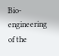Bio-engineering of the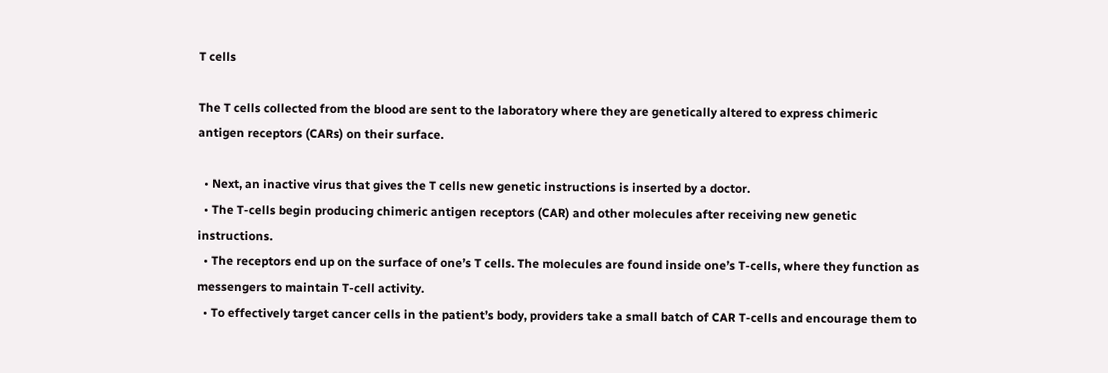T cells

The T cells collected from the blood are sent to the laboratory where they are genetically altered to express chimeric antigen receptors (CARs) on their surface.

  • Next, an inactive virus that gives the T cells new genetic instructions is inserted by a doctor.
  • The T-cells begin producing chimeric antigen receptors (CAR) and other molecules after receiving new genetic instructions.
  • The receptors end up on the surface of one’s T cells. The molecules are found inside one’s T-cells, where they function as messengers to maintain T-cell activity.
  • To effectively target cancer cells in the patient’s body, providers take a small batch of CAR T-cells and encourage them to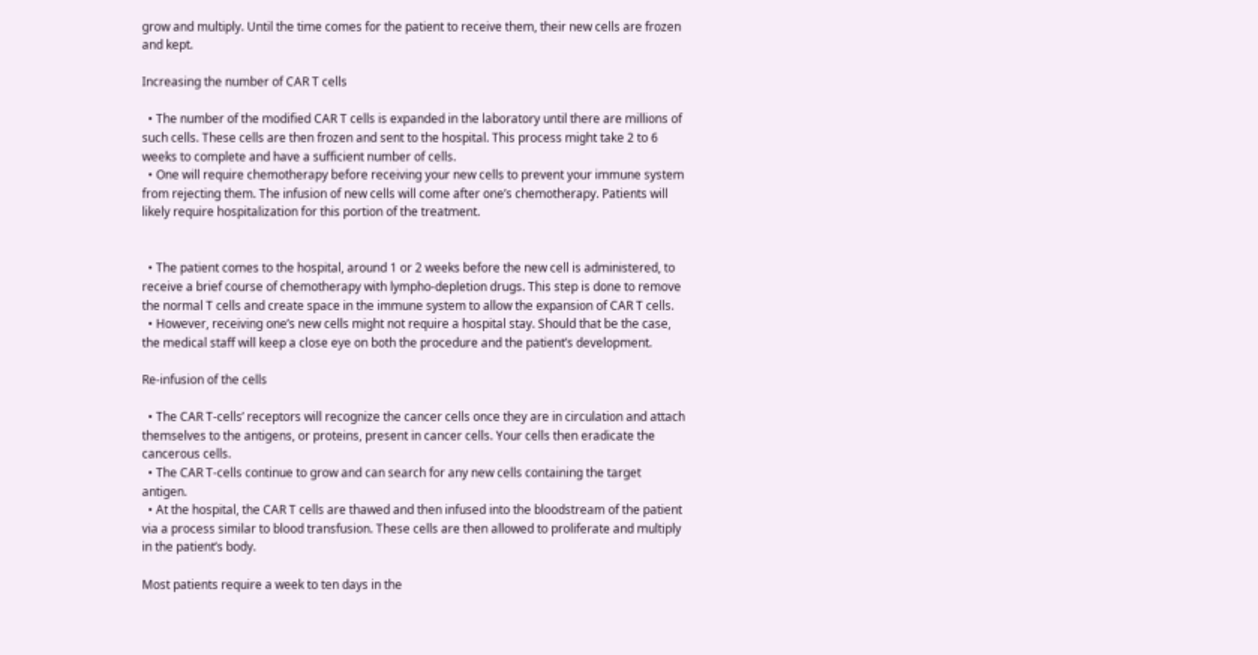grow and multiply. Until the time comes for the patient to receive them, their new cells are frozen and kept.

Increasing the number of CAR T cells

  • The number of the modified CAR T cells is expanded in the laboratory until there are millions of such cells. These cells are then frozen and sent to the hospital. This process might take 2 to 6 weeks to complete and have a sufficient number of cells.
  • One will require chemotherapy before receiving your new cells to prevent your immune system from rejecting them. The infusion of new cells will come after one’s chemotherapy. Patients will likely require hospitalization for this portion of the treatment.


  • The patient comes to the hospital, around 1 or 2 weeks before the new cell is administered, to receive a brief course of chemotherapy with lympho-depletion drugs. This step is done to remove the normal T cells and create space in the immune system to allow the expansion of CAR T cells.
  • However, receiving one’s new cells might not require a hospital stay. Should that be the case, the medical staff will keep a close eye on both the procedure and the patient’s development.

Re-infusion of the cells

  • The CAR T-cells’ receptors will recognize the cancer cells once they are in circulation and attach themselves to the antigens, or proteins, present in cancer cells. Your cells then eradicate the cancerous cells.
  • The CAR T-cells continue to grow and can search for any new cells containing the target antigen.
  • At the hospital, the CAR T cells are thawed and then infused into the bloodstream of the patient via a process similar to blood transfusion. These cells are then allowed to proliferate and multiply in the patient’s body.

Most patients require a week to ten days in the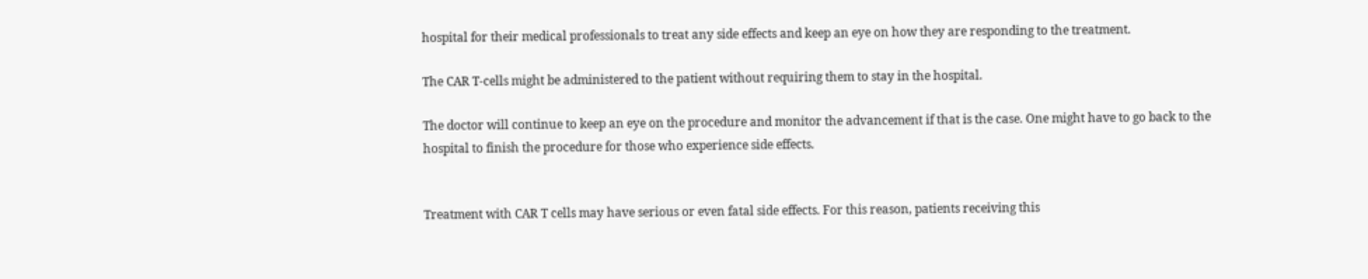hospital for their medical professionals to treat any side effects and keep an eye on how they are responding to the treatment.

The CAR T-cells might be administered to the patient without requiring them to stay in the hospital.

The doctor will continue to keep an eye on the procedure and monitor the advancement if that is the case. One might have to go back to the hospital to finish the procedure for those who experience side effects.


Treatment with CAR T cells may have serious or even fatal side effects. For this reason, patients receiving this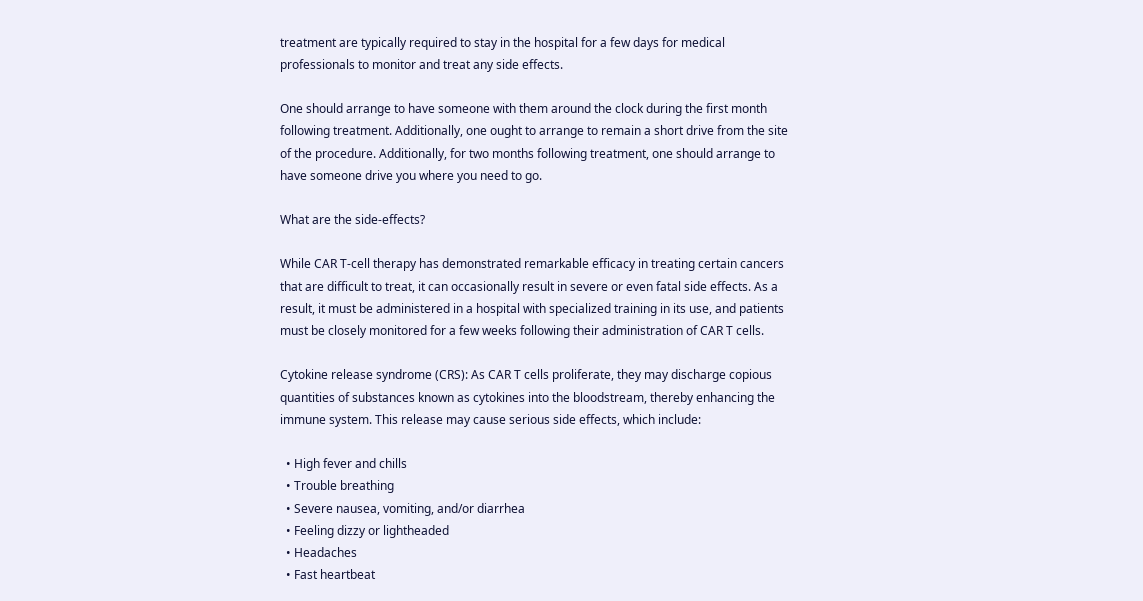treatment are typically required to stay in the hospital for a few days for medical professionals to monitor and treat any side effects.

One should arrange to have someone with them around the clock during the first month following treatment. Additionally, one ought to arrange to remain a short drive from the site of the procedure. Additionally, for two months following treatment, one should arrange to have someone drive you where you need to go.

What are the side-effects?

While CAR T-cell therapy has demonstrated remarkable efficacy in treating certain cancers that are difficult to treat, it can occasionally result in severe or even fatal side effects. As a result, it must be administered in a hospital with specialized training in its use, and patients must be closely monitored for a few weeks following their administration of CAR T cells.

Cytokine release syndrome (CRS): As CAR T cells proliferate, they may discharge copious quantities of substances known as cytokines into the bloodstream, thereby enhancing the immune system. This release may cause serious side effects, which include:

  • High fever and chills
  • Trouble breathing
  • Severe nausea, vomiting, and/or diarrhea
  • Feeling dizzy or lightheaded
  • Headaches
  • Fast heartbeat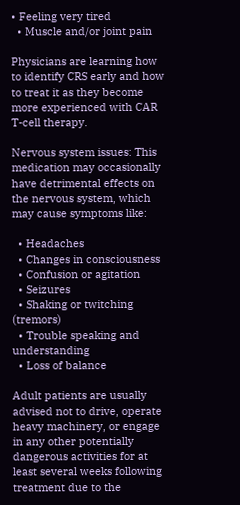• Feeling very tired
  • Muscle and/or joint pain

Physicians are learning how to identify CRS early and how to treat it as they become more experienced with CAR T-cell therapy.

Nervous system issues: This medication may occasionally have detrimental effects on the nervous system, which may cause symptoms like:

  • Headaches
  • Changes in consciousness
  • Confusion or agitation
  • Seizures
  • Shaking or twitching (tremors)
  • Trouble speaking and understanding
  • Loss of balance

Adult patients are usually advised not to drive, operate heavy machinery, or engage in any other potentially dangerous activities for at least several weeks following treatment due to the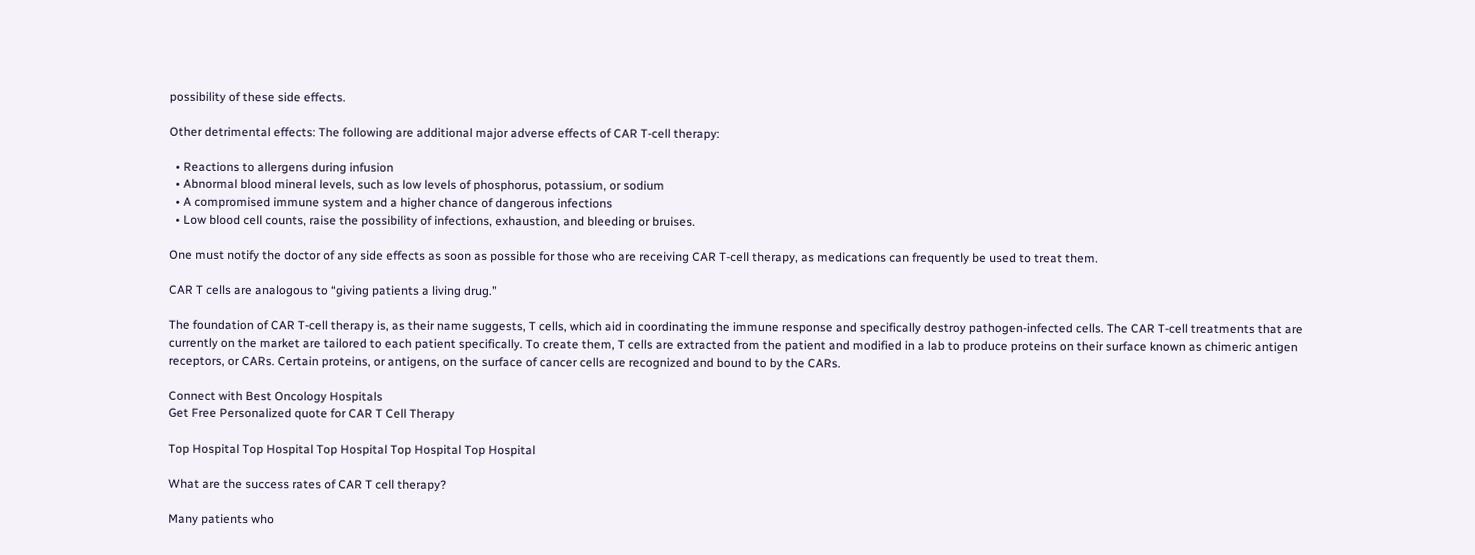possibility of these side effects.

Other detrimental effects: The following are additional major adverse effects of CAR T-cell therapy:

  • Reactions to allergens during infusion
  • Abnormal blood mineral levels, such as low levels of phosphorus, potassium, or sodium
  • A compromised immune system and a higher chance of dangerous infections
  • Low blood cell counts, raise the possibility of infections, exhaustion, and bleeding or bruises.

One must notify the doctor of any side effects as soon as possible for those who are receiving CAR T-cell therapy, as medications can frequently be used to treat them.

CAR T cells are analogous to “giving patients a living drug.”

The foundation of CAR T-cell therapy is, as their name suggests, T cells, which aid in coordinating the immune response and specifically destroy pathogen-infected cells. The CAR T-cell treatments that are currently on the market are tailored to each patient specifically. To create them, T cells are extracted from the patient and modified in a lab to produce proteins on their surface known as chimeric antigen receptors, or CARs. Certain proteins, or antigens, on the surface of cancer cells are recognized and bound to by the CARs.

Connect with Best Oncology Hospitals
Get Free Personalized quote for CAR T Cell Therapy

Top Hospital Top Hospital Top Hospital Top Hospital Top Hospital

What are the success rates of CAR T cell therapy?

Many patients who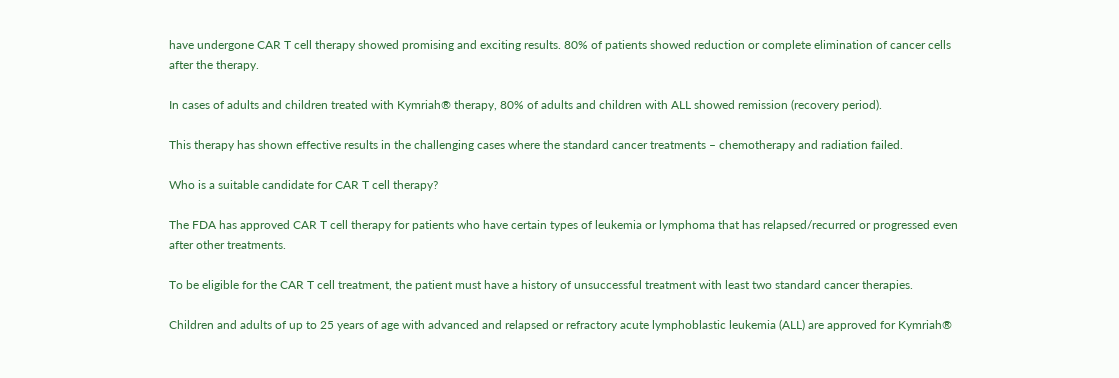have undergone CAR T cell therapy showed promising and exciting results. 80% of patients showed reduction or complete elimination of cancer cells after the therapy.

In cases of adults and children treated with Kymriah® therapy, 80% of adults and children with ALL showed remission (recovery period).

This therapy has shown effective results in the challenging cases where the standard cancer treatments – chemotherapy and radiation failed.

Who is a suitable candidate for CAR T cell therapy?

The FDA has approved CAR T cell therapy for patients who have certain types of leukemia or lymphoma that has relapsed/recurred or progressed even after other treatments.

To be eligible for the CAR T cell treatment, the patient must have a history of unsuccessful treatment with least two standard cancer therapies.

Children and adults of up to 25 years of age with advanced and relapsed or refractory acute lymphoblastic leukemia (ALL) are approved for Kymriah®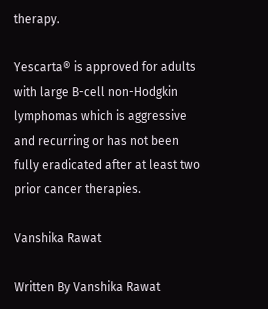therapy.

Yescarta® is approved for adults with large B-cell non-Hodgkin lymphomas which is aggressive and recurring or has not been fully eradicated after at least two prior cancer therapies.

Vanshika Rawat

Written By Vanshika Rawat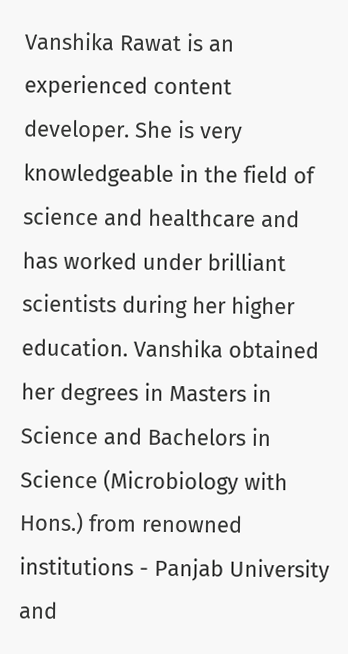Vanshika Rawat is an experienced content developer. She is very knowledgeable in the field of science and healthcare and has worked under brilliant scientists during her higher education. Vanshika obtained her degrees in Masters in Science and Bachelors in Science (Microbiology with Hons.) from renowned institutions - Panjab University and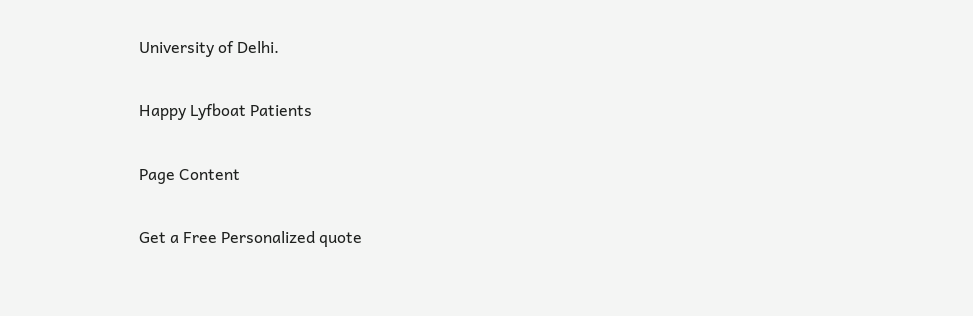University of Delhi.

Happy Lyfboat Patients

Page Content

Get a Free Personalized quote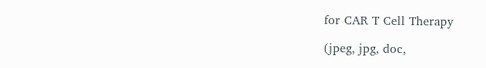for CAR T Cell Therapy

(jpeg, jpg, doc,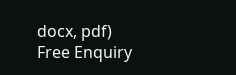docx, pdf)
Free Enquiry